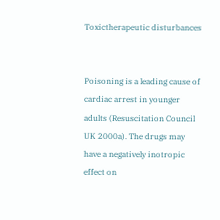Toxictherapeutic disturbances


Poisoning is a leading cause of cardiac arrest in younger adults (Resuscitation Council UK 2000a). The drugs may have a negatively inotropic effect on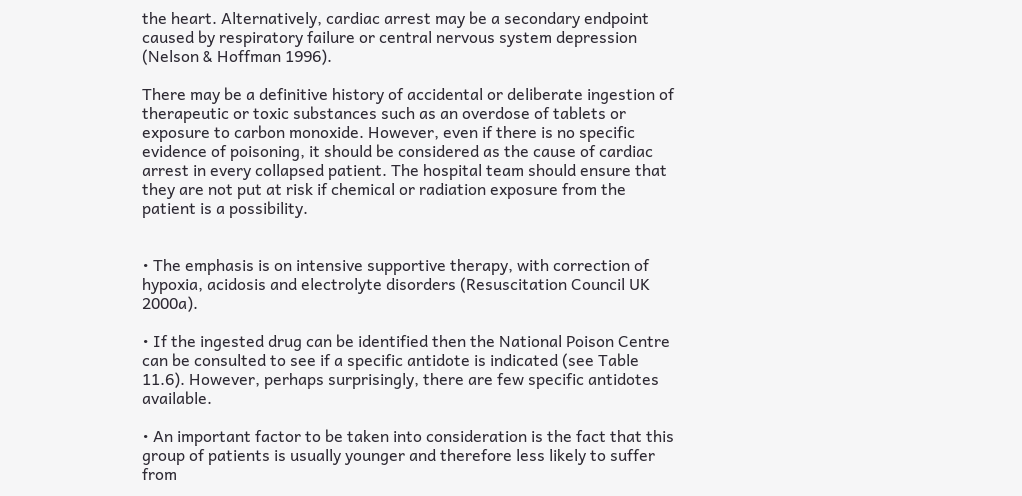the heart. Alternatively, cardiac arrest may be a secondary endpoint caused by respiratory failure or central nervous system depression (Nelson & Hoffman 1996).

There may be a definitive history of accidental or deliberate ingestion of therapeutic or toxic substances such as an overdose of tablets or exposure to carbon monoxide. However, even if there is no specific evidence of poisoning, it should be considered as the cause of cardiac arrest in every collapsed patient. The hospital team should ensure that they are not put at risk if chemical or radiation exposure from the patient is a possibility.


• The emphasis is on intensive supportive therapy, with correction of hypoxia, acidosis and electrolyte disorders (Resuscitation Council UK 2000a).

• If the ingested drug can be identified then the National Poison Centre can be consulted to see if a specific antidote is indicated (see Table 11.6). However, perhaps surprisingly, there are few specific antidotes available.

• An important factor to be taken into consideration is the fact that this group of patients is usually younger and therefore less likely to suffer from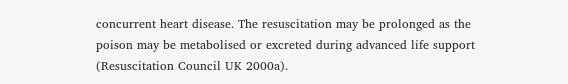concurrent heart disease. The resuscitation may be prolonged as the poison may be metabolised or excreted during advanced life support (Resuscitation Council UK 2000a).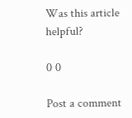Was this article helpful?

0 0

Post a comment